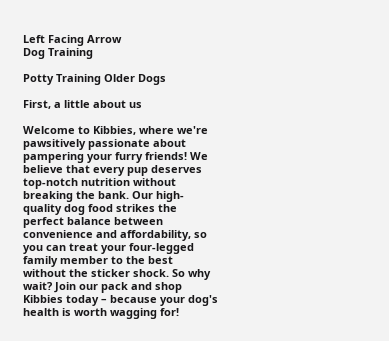Left Facing Arrow
Dog Training

Potty Training Older Dogs

First, a little about us

Welcome to Kibbies, where we're pawsitively passionate about pampering your furry friends! We believe that every pup deserves top-notch nutrition without breaking the bank. Our high-quality dog food strikes the perfect balance between convenience and affordability, so you can treat your four-legged family member to the best without the sticker shock. So why wait? Join our pack and shop Kibbies today – because your dog's health is worth wagging for!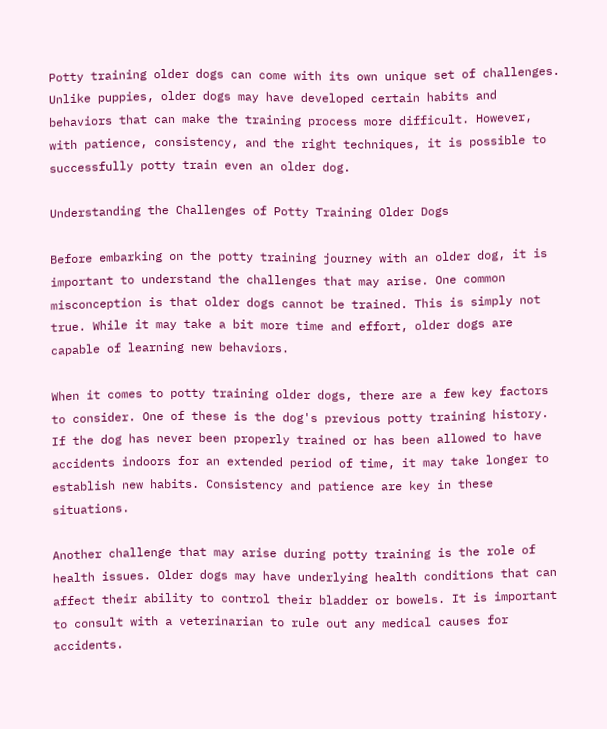Potty training older dogs can come with its own unique set of challenges. Unlike puppies, older dogs may have developed certain habits and behaviors that can make the training process more difficult. However, with patience, consistency, and the right techniques, it is possible to successfully potty train even an older dog.

Understanding the Challenges of Potty Training Older Dogs

Before embarking on the potty training journey with an older dog, it is important to understand the challenges that may arise. One common misconception is that older dogs cannot be trained. This is simply not true. While it may take a bit more time and effort, older dogs are capable of learning new behaviors.

When it comes to potty training older dogs, there are a few key factors to consider. One of these is the dog's previous potty training history. If the dog has never been properly trained or has been allowed to have accidents indoors for an extended period of time, it may take longer to establish new habits. Consistency and patience are key in these situations.

Another challenge that may arise during potty training is the role of health issues. Older dogs may have underlying health conditions that can affect their ability to control their bladder or bowels. It is important to consult with a veterinarian to rule out any medical causes for accidents.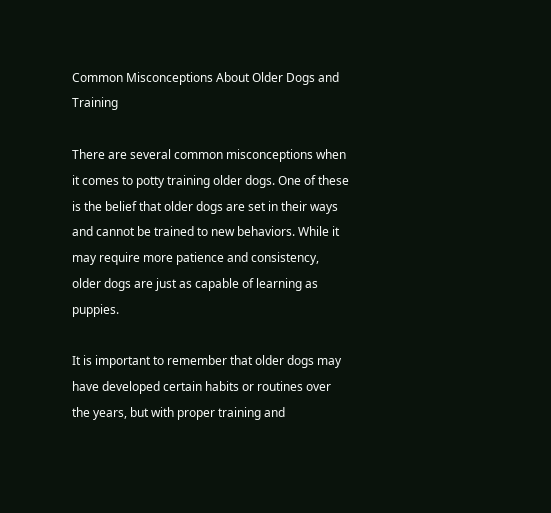Common Misconceptions About Older Dogs and Training

There are several common misconceptions when it comes to potty training older dogs. One of these is the belief that older dogs are set in their ways and cannot be trained to new behaviors. While it may require more patience and consistency, older dogs are just as capable of learning as puppies.

It is important to remember that older dogs may have developed certain habits or routines over the years, but with proper training and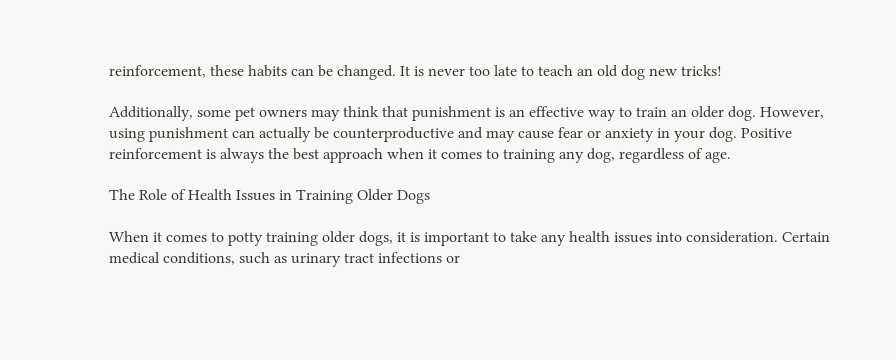reinforcement, these habits can be changed. It is never too late to teach an old dog new tricks!

Additionally, some pet owners may think that punishment is an effective way to train an older dog. However, using punishment can actually be counterproductive and may cause fear or anxiety in your dog. Positive reinforcement is always the best approach when it comes to training any dog, regardless of age.

The Role of Health Issues in Training Older Dogs

When it comes to potty training older dogs, it is important to take any health issues into consideration. Certain medical conditions, such as urinary tract infections or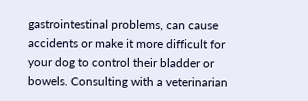gastrointestinal problems, can cause accidents or make it more difficult for your dog to control their bladder or bowels. Consulting with a veterinarian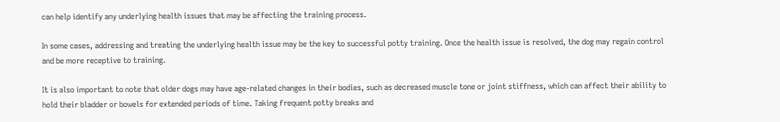can help identify any underlying health issues that may be affecting the training process.

In some cases, addressing and treating the underlying health issue may be the key to successful potty training. Once the health issue is resolved, the dog may regain control and be more receptive to training.

It is also important to note that older dogs may have age-related changes in their bodies, such as decreased muscle tone or joint stiffness, which can affect their ability to hold their bladder or bowels for extended periods of time. Taking frequent potty breaks and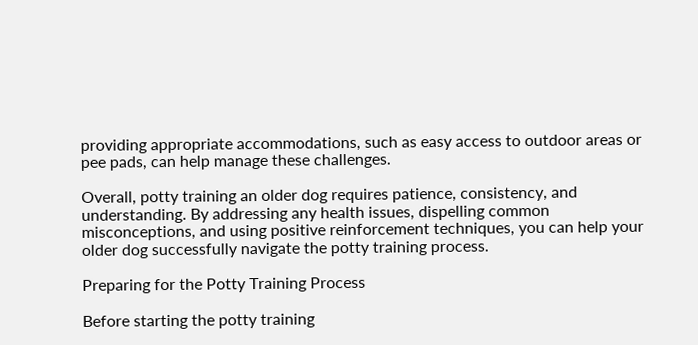providing appropriate accommodations, such as easy access to outdoor areas or pee pads, can help manage these challenges.

Overall, potty training an older dog requires patience, consistency, and understanding. By addressing any health issues, dispelling common misconceptions, and using positive reinforcement techniques, you can help your older dog successfully navigate the potty training process.

Preparing for the Potty Training Process

Before starting the potty training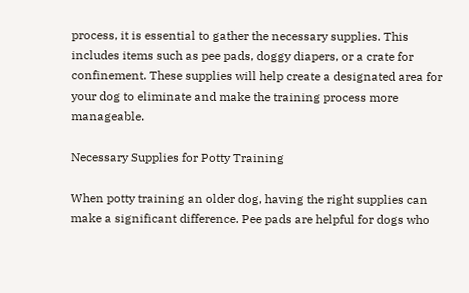process, it is essential to gather the necessary supplies. This includes items such as pee pads, doggy diapers, or a crate for confinement. These supplies will help create a designated area for your dog to eliminate and make the training process more manageable.

Necessary Supplies for Potty Training

When potty training an older dog, having the right supplies can make a significant difference. Pee pads are helpful for dogs who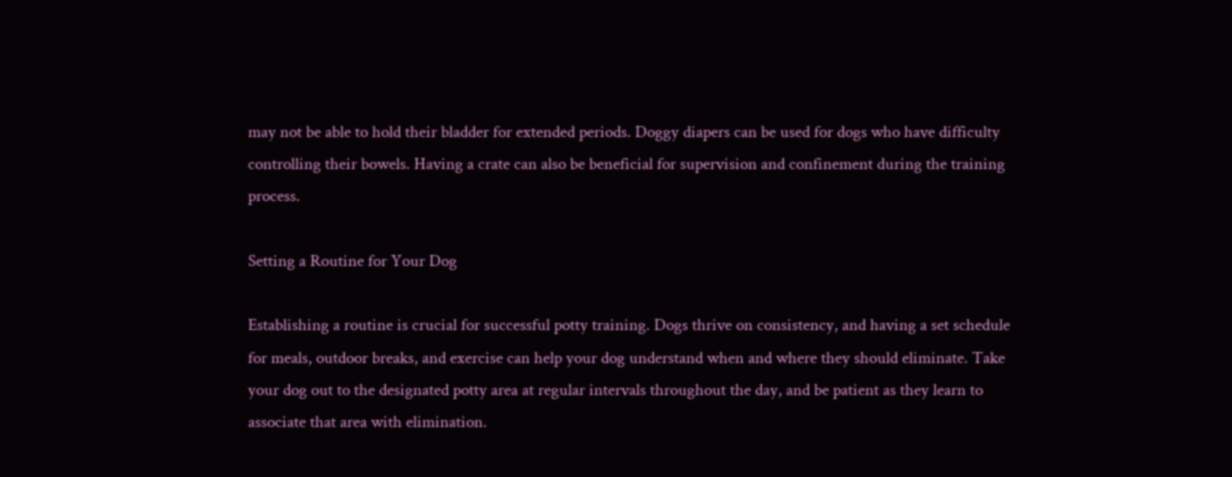may not be able to hold their bladder for extended periods. Doggy diapers can be used for dogs who have difficulty controlling their bowels. Having a crate can also be beneficial for supervision and confinement during the training process.

Setting a Routine for Your Dog

Establishing a routine is crucial for successful potty training. Dogs thrive on consistency, and having a set schedule for meals, outdoor breaks, and exercise can help your dog understand when and where they should eliminate. Take your dog out to the designated potty area at regular intervals throughout the day, and be patient as they learn to associate that area with elimination.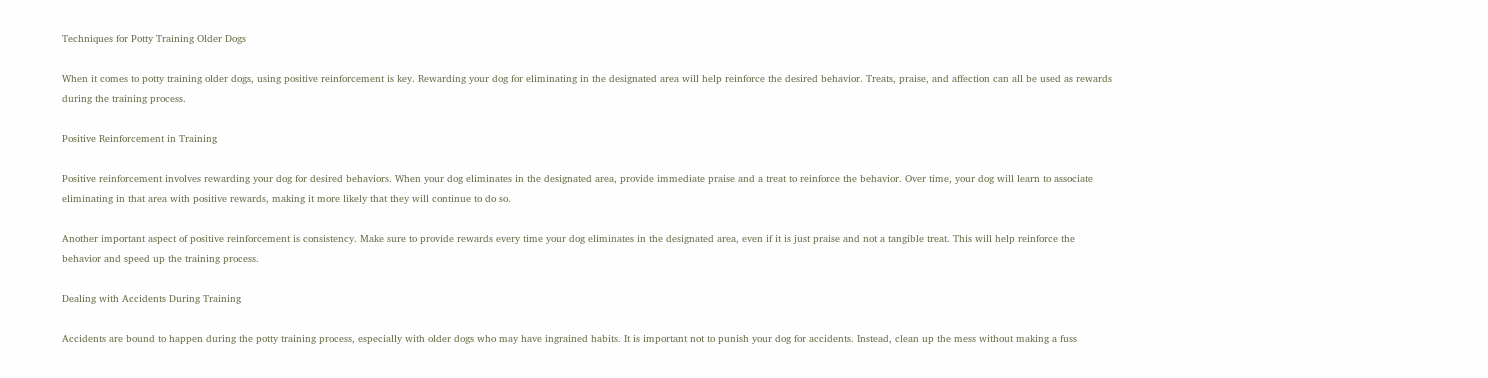Techniques for Potty Training Older Dogs

When it comes to potty training older dogs, using positive reinforcement is key. Rewarding your dog for eliminating in the designated area will help reinforce the desired behavior. Treats, praise, and affection can all be used as rewards during the training process.

Positive Reinforcement in Training

Positive reinforcement involves rewarding your dog for desired behaviors. When your dog eliminates in the designated area, provide immediate praise and a treat to reinforce the behavior. Over time, your dog will learn to associate eliminating in that area with positive rewards, making it more likely that they will continue to do so.

Another important aspect of positive reinforcement is consistency. Make sure to provide rewards every time your dog eliminates in the designated area, even if it is just praise and not a tangible treat. This will help reinforce the behavior and speed up the training process.

Dealing with Accidents During Training

Accidents are bound to happen during the potty training process, especially with older dogs who may have ingrained habits. It is important not to punish your dog for accidents. Instead, clean up the mess without making a fuss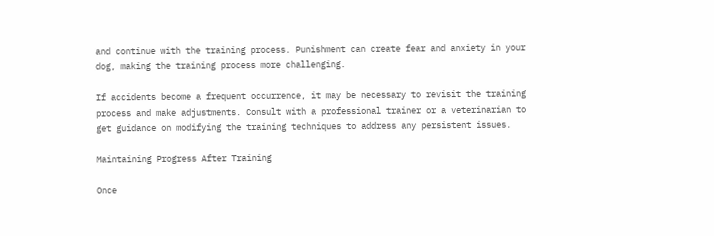and continue with the training process. Punishment can create fear and anxiety in your dog, making the training process more challenging.

If accidents become a frequent occurrence, it may be necessary to revisit the training process and make adjustments. Consult with a professional trainer or a veterinarian to get guidance on modifying the training techniques to address any persistent issues.

Maintaining Progress After Training

Once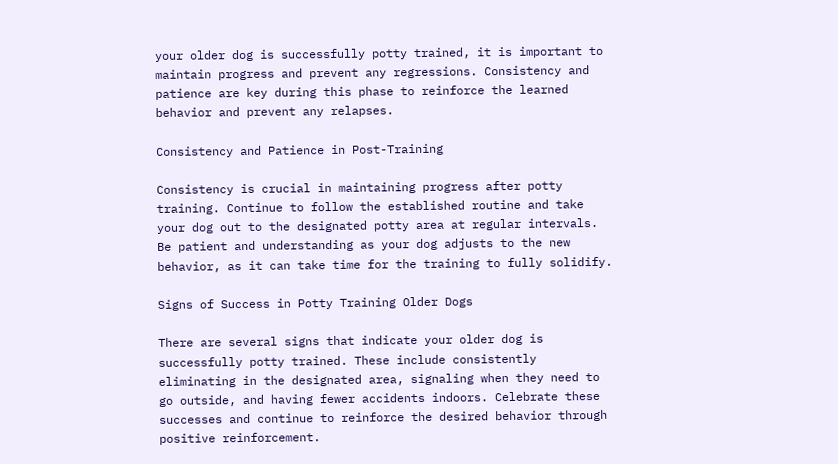your older dog is successfully potty trained, it is important to maintain progress and prevent any regressions. Consistency and patience are key during this phase to reinforce the learned behavior and prevent any relapses.

Consistency and Patience in Post-Training

Consistency is crucial in maintaining progress after potty training. Continue to follow the established routine and take your dog out to the designated potty area at regular intervals. Be patient and understanding as your dog adjusts to the new behavior, as it can take time for the training to fully solidify.

Signs of Success in Potty Training Older Dogs

There are several signs that indicate your older dog is successfully potty trained. These include consistently eliminating in the designated area, signaling when they need to go outside, and having fewer accidents indoors. Celebrate these successes and continue to reinforce the desired behavior through positive reinforcement.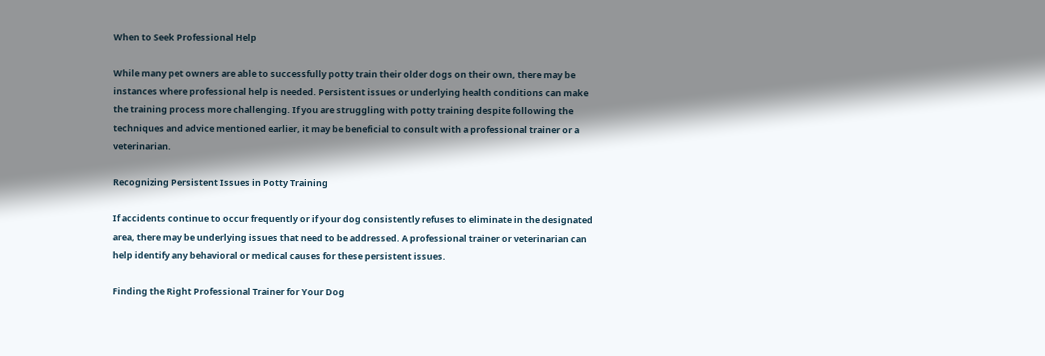When to Seek Professional Help

While many pet owners are able to successfully potty train their older dogs on their own, there may be instances where professional help is needed. Persistent issues or underlying health conditions can make the training process more challenging. If you are struggling with potty training despite following the techniques and advice mentioned earlier, it may be beneficial to consult with a professional trainer or a veterinarian.

Recognizing Persistent Issues in Potty Training

If accidents continue to occur frequently or if your dog consistently refuses to eliminate in the designated area, there may be underlying issues that need to be addressed. A professional trainer or veterinarian can help identify any behavioral or medical causes for these persistent issues.

Finding the Right Professional Trainer for Your Dog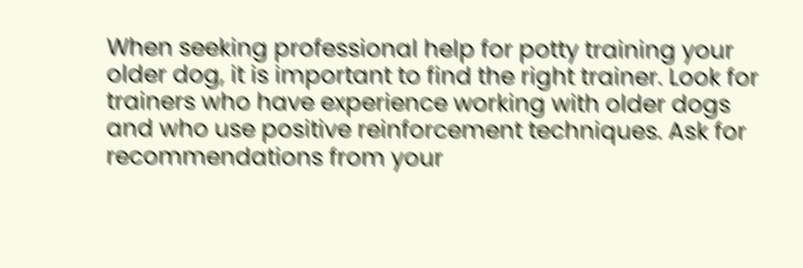When seeking professional help for potty training your older dog, it is important to find the right trainer. Look for trainers who have experience working with older dogs and who use positive reinforcement techniques. Ask for recommendations from your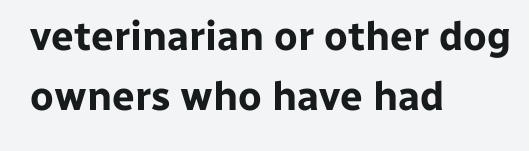veterinarian or other dog owners who have had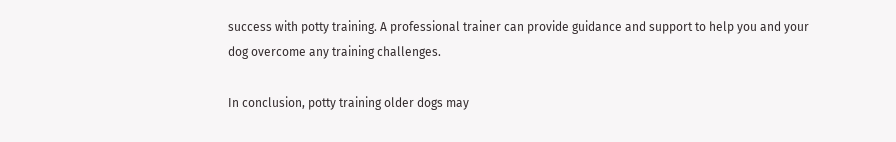success with potty training. A professional trainer can provide guidance and support to help you and your dog overcome any training challenges.

In conclusion, potty training older dogs may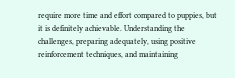require more time and effort compared to puppies, but it is definitely achievable. Understanding the challenges, preparing adequately, using positive reinforcement techniques, and maintaining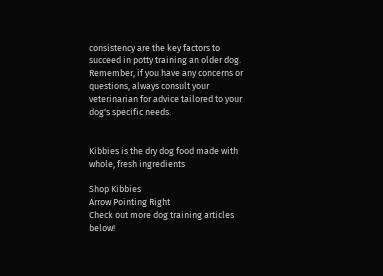consistency are the key factors to succeed in potty training an older dog. Remember, if you have any concerns or questions, always consult your veterinarian for advice tailored to your dog's specific needs.


Kibbies is the dry dog food made with whole, fresh ingredients

Shop Kibbies
Arrow Pointing Right
Check out more dog training articles below!